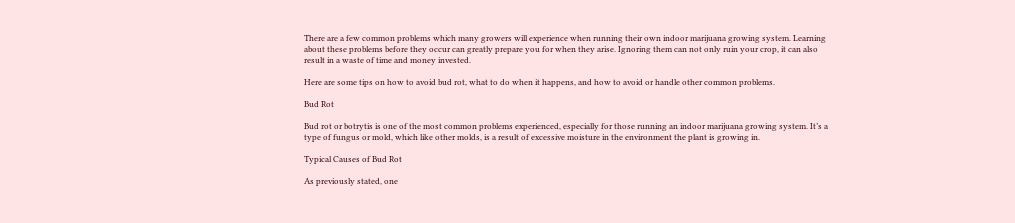There are a few common problems which many growers will experience when running their own indoor marijuana growing system. Learning about these problems before they occur can greatly prepare you for when they arise. Ignoring them can not only ruin your crop, it can also result in a waste of time and money invested.

Here are some tips on how to avoid bud rot, what to do when it happens, and how to avoid or handle other common problems.

Bud Rot

Bud rot or botrytis is one of the most common problems experienced, especially for those running an indoor marijuana growing system. It’s a type of fungus or mold, which like other molds, is a result of excessive moisture in the environment the plant is growing in.

Typical Causes of Bud Rot

As previously stated, one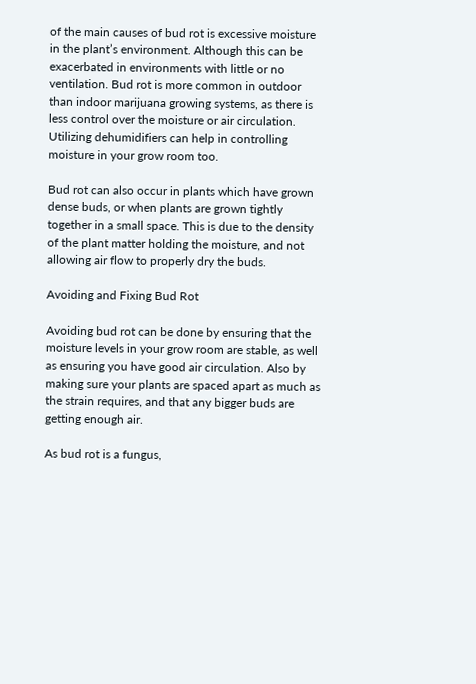of the main causes of bud rot is excessive moisture in the plant’s environment. Although this can be exacerbated in environments with little or no ventilation. Bud rot is more common in outdoor than indoor marijuana growing systems, as there is less control over the moisture or air circulation. Utilizing dehumidifiers can help in controlling moisture in your grow room too.

Bud rot can also occur in plants which have grown dense buds, or when plants are grown tightly together in a small space. This is due to the density of the plant matter holding the moisture, and not allowing air flow to properly dry the buds.

Avoiding and Fixing Bud Rot

Avoiding bud rot can be done by ensuring that the moisture levels in your grow room are stable, as well as ensuring you have good air circulation. Also by making sure your plants are spaced apart as much as the strain requires, and that any bigger buds are getting enough air.

As bud rot is a fungus,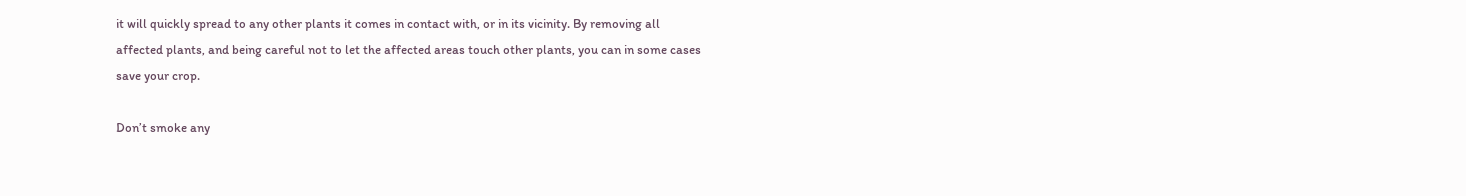it will quickly spread to any other plants it comes in contact with, or in its vicinity. By removing all affected plants, and being careful not to let the affected areas touch other plants, you can in some cases save your crop.

Don’t smoke any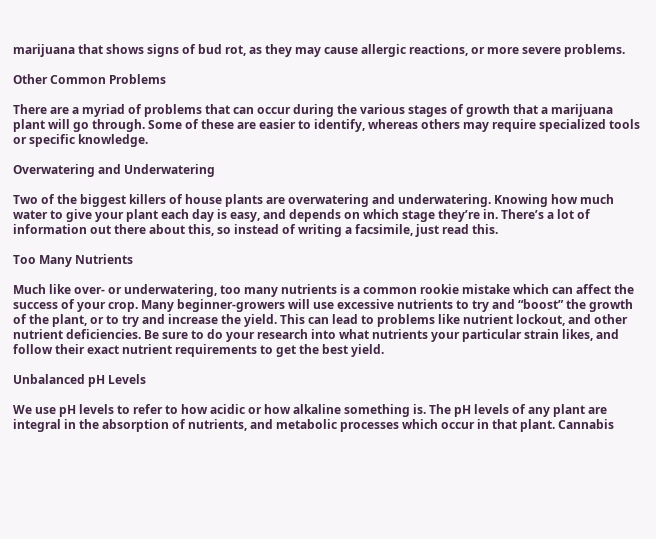marijuana that shows signs of bud rot, as they may cause allergic reactions, or more severe problems.

Other Common Problems

There are a myriad of problems that can occur during the various stages of growth that a marijuana plant will go through. Some of these are easier to identify, whereas others may require specialized tools or specific knowledge.

Overwatering and Underwatering

Two of the biggest killers of house plants are overwatering and underwatering. Knowing how much water to give your plant each day is easy, and depends on which stage they’re in. There’s a lot of information out there about this, so instead of writing a facsimile, just read this.

Too Many Nutrients

Much like over- or underwatering, too many nutrients is a common rookie mistake which can affect the success of your crop. Many beginner-growers will use excessive nutrients to try and “boost” the growth of the plant, or to try and increase the yield. This can lead to problems like nutrient lockout, and other nutrient deficiencies. Be sure to do your research into what nutrients your particular strain likes, and follow their exact nutrient requirements to get the best yield.

Unbalanced pH Levels

We use pH levels to refer to how acidic or how alkaline something is. The pH levels of any plant are integral in the absorption of nutrients, and metabolic processes which occur in that plant. Cannabis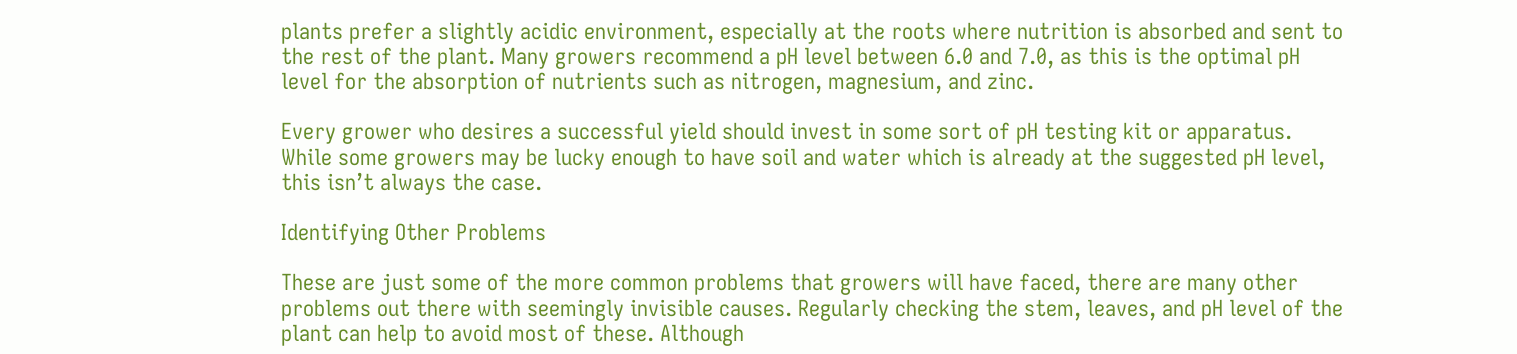plants prefer a slightly acidic environment, especially at the roots where nutrition is absorbed and sent to the rest of the plant. Many growers recommend a pH level between 6.0 and 7.0, as this is the optimal pH level for the absorption of nutrients such as nitrogen, magnesium, and zinc.

Every grower who desires a successful yield should invest in some sort of pH testing kit or apparatus. While some growers may be lucky enough to have soil and water which is already at the suggested pH level, this isn’t always the case.

Identifying Other Problems

These are just some of the more common problems that growers will have faced, there are many other problems out there with seemingly invisible causes. Regularly checking the stem, leaves, and pH level of the plant can help to avoid most of these. Although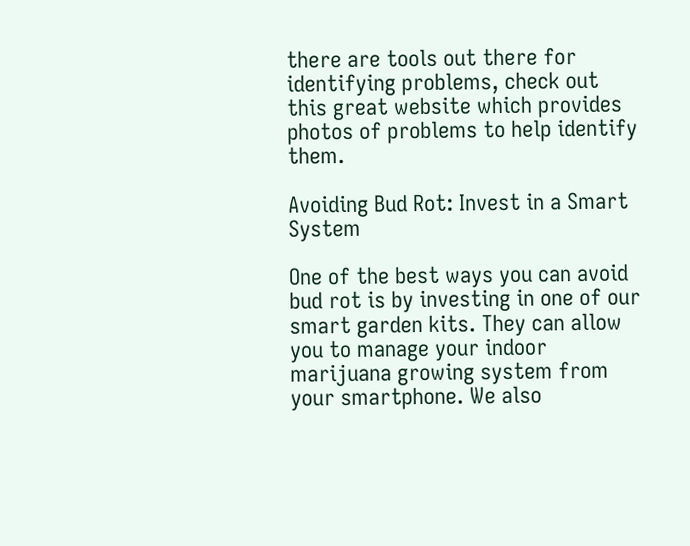there are tools out there for identifying problems, check out this great website which provides photos of problems to help identify them.

Avoiding Bud Rot: Invest in a Smart System

One of the best ways you can avoid bud rot is by investing in one of our smart garden kits. They can allow you to manage your indoor marijuana growing system from your smartphone. We also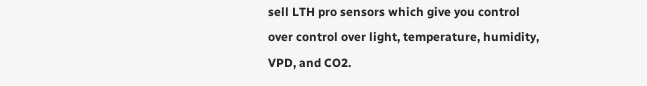sell LTH pro sensors which give you control over control over light, temperature, humidity, VPD, and CO2.